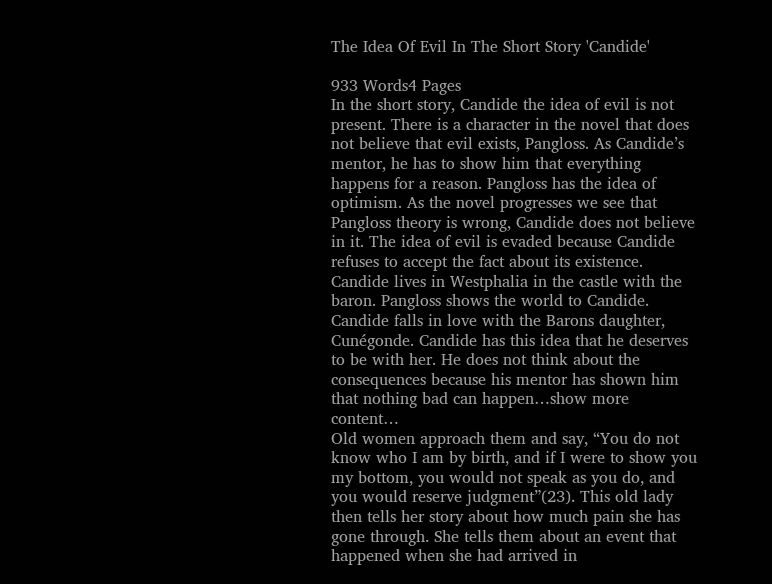The Idea Of Evil In The Short Story 'Candide'

933 Words4 Pages
In the short story, Candide the idea of evil is not present. There is a character in the novel that does not believe that evil exists, Pangloss. As Candide’s mentor, he has to show him that everything happens for a reason. Pangloss has the idea of optimism. As the novel progresses we see that Pangloss theory is wrong, Candide does not believe in it. The idea of evil is evaded because Candide refuses to accept the fact about its existence. Candide lives in Westphalia in the castle with the baron. Pangloss shows the world to Candide. Candide falls in love with the Barons daughter, Cunégonde. Candide has this idea that he deserves to be with her. He does not think about the consequences because his mentor has shown him that nothing bad can happen…show more content…
Old women approach them and say, “You do not know who I am by birth, and if I were to show you my bottom, you would not speak as you do, and you would reserve judgment”(23). This old lady then tells her story about how much pain she has gone through. She tells them about an event that happened when she had arrived in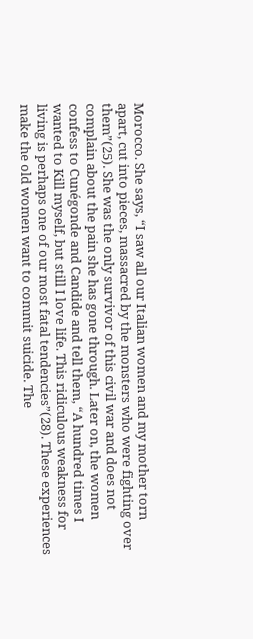Morocco. She says, “I saw all our Italian women and my mother torn apart, cut into pieces, massacred by the monsters who were fighting over them”(25). She was the only survivor of this civil war and does not complain about the pain she has gone through. Later on, the women confess to Cunégonde and Candide and tell them, “A hundred times I wanted to Kill myself, but still I love life. This ridiculous weakness for living is perhaps one of our most fatal tendencies”(28). These experiences make the old women want to commit suicide. The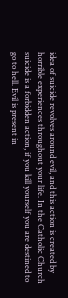idea of suicide revolves around evil, and this action is created by horrible experiences throughout your life. In the Catholic Church suicide is a forbidden action, if you kill yourself you are destined to go to hell. Evil is present in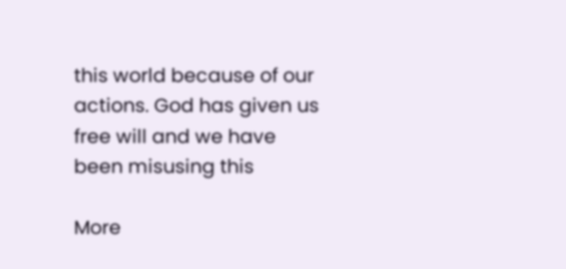this world because of our actions. God has given us free will and we have been misusing this

More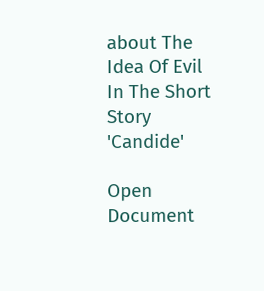about The Idea Of Evil In The Short Story 'Candide'

Open Document